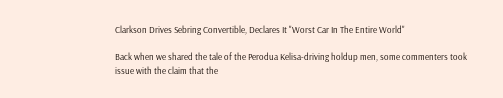Clarkson Drives Sebring Convertible, Declares It "Worst Car In The Entire World"

Back when we shared the tale of the Perodua Kelisa-driving holdup men, some commenters took issue with the claim that the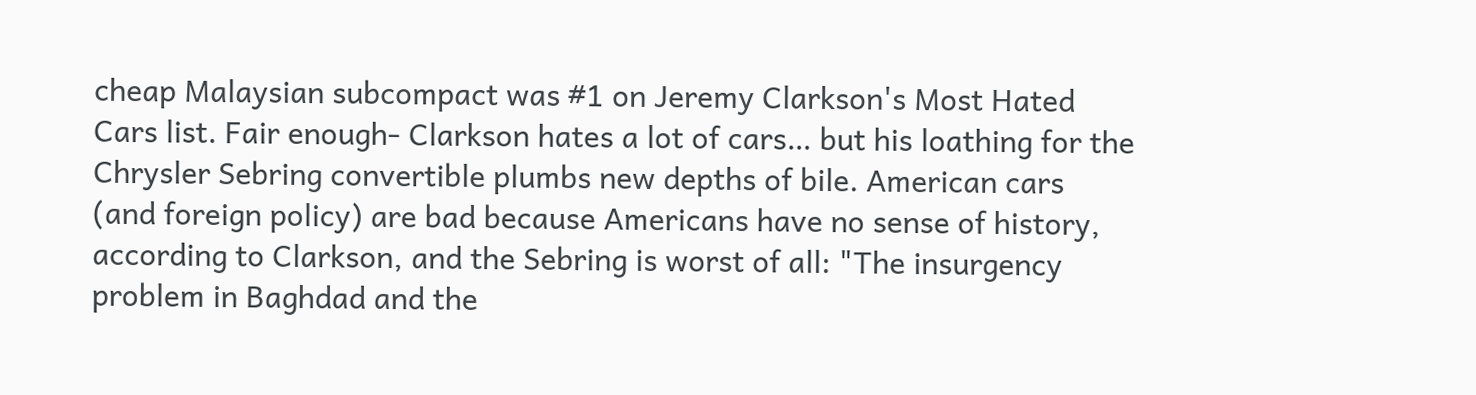cheap Malaysian subcompact was #1 on Jeremy Clarkson's Most Hated Cars list. Fair enough- Clarkson hates a lot of cars… but his loathing for the Chrysler Sebring convertible plumbs new depths of bile. American cars (and foreign policy) are bad because Americans have no sense of history, according to Clarkson, and the Sebring is worst of all: "The insurgency problem in Baghdad and the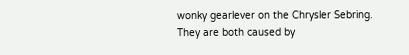wonky gearlever on the Chrysler Sebring. They are both caused by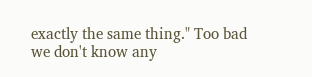exactly the same thing." Too bad we don't know any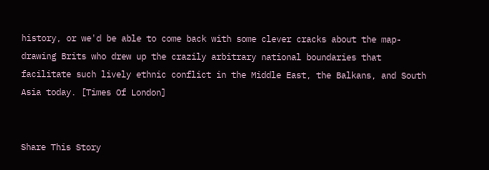history, or we'd be able to come back with some clever cracks about the map-drawing Brits who drew up the crazily arbitrary national boundaries that facilitate such lively ethnic conflict in the Middle East, the Balkans, and South Asia today. [Times Of London]


Share This Story